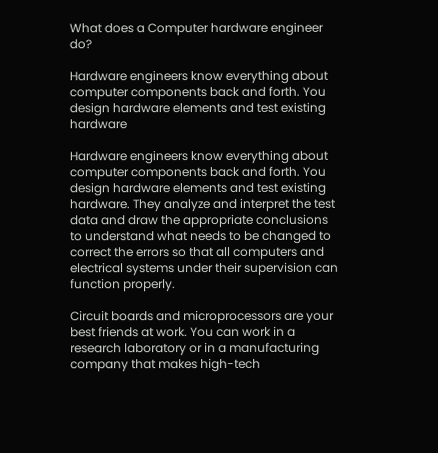What does a Computer hardware engineer do?

Hardware engineers know everything about computer components back and forth. You design hardware elements and test existing hardware

Hardware engineers know everything about computer components back and forth. You design hardware elements and test existing hardware. They analyze and interpret the test data and draw the appropriate conclusions to understand what needs to be changed to correct the errors so that all computers and electrical systems under their supervision can function properly.

Circuit boards and microprocessors are your best friends at work. You can work in a research laboratory or in a manufacturing company that makes high-tech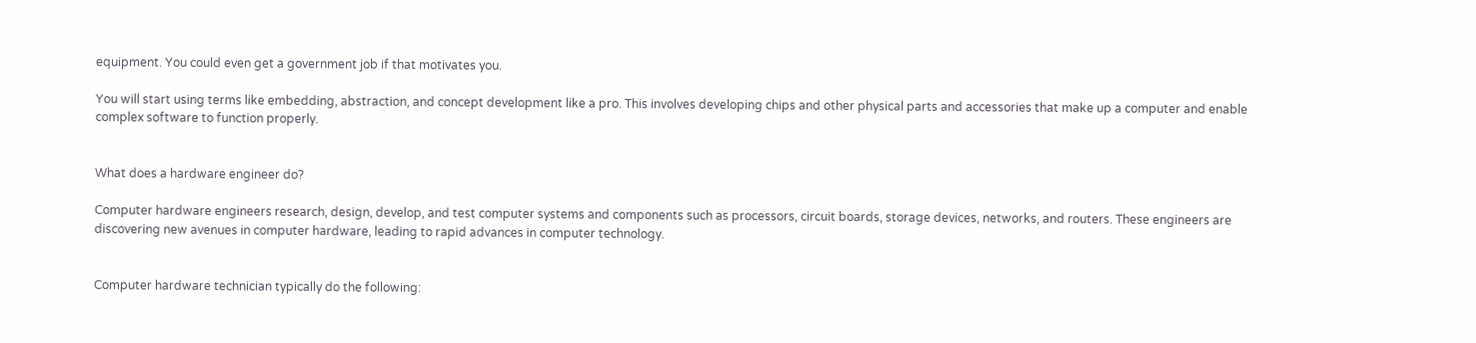equipment. You could even get a government job if that motivates you.

You will start using terms like embedding, abstraction, and concept development like a pro. This involves developing chips and other physical parts and accessories that make up a computer and enable complex software to function properly.


What does a hardware engineer do?

Computer hardware engineers research, design, develop, and test computer systems and components such as processors, circuit boards, storage devices, networks, and routers. These engineers are discovering new avenues in computer hardware, leading to rapid advances in computer technology.


Computer hardware technician typically do the following: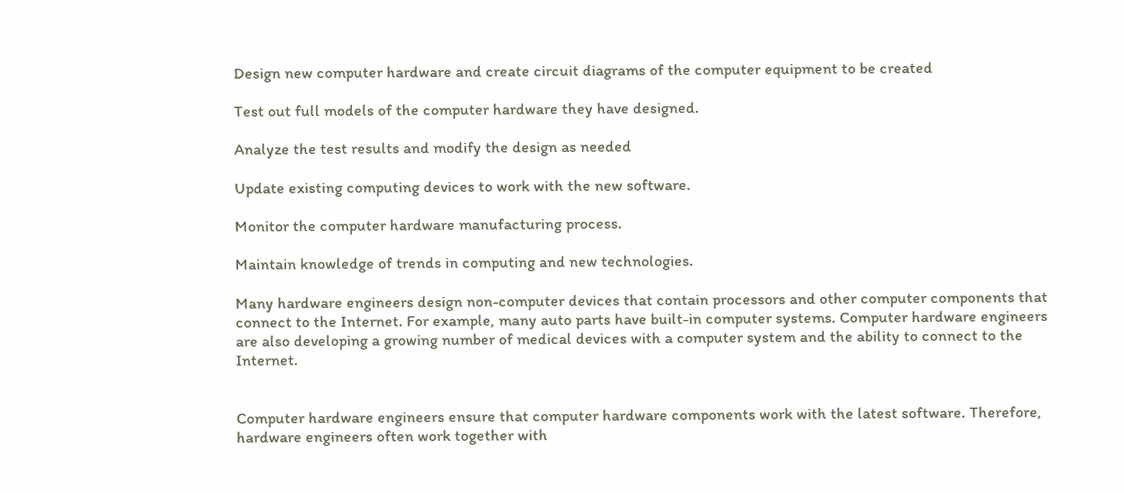Design new computer hardware and create circuit diagrams of the computer equipment to be created

Test out full models of the computer hardware they have designed.

Analyze the test results and modify the design as needed

Update existing computing devices to work with the new software.

Monitor the computer hardware manufacturing process.

Maintain knowledge of trends in computing and new technologies.

Many hardware engineers design non-computer devices that contain processors and other computer components that connect to the Internet. For example, many auto parts have built-in computer systems. Computer hardware engineers are also developing a growing number of medical devices with a computer system and the ability to connect to the Internet.


Computer hardware engineers ensure that computer hardware components work with the latest software. Therefore, hardware engineers often work together with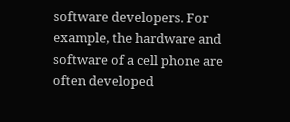software developers. For example, the hardware and software of a cell phone are often developed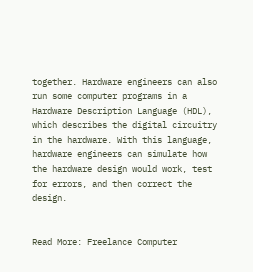together. Hardware engineers can also run some computer programs in a Hardware Description Language (HDL), which describes the digital circuitry in the hardware. With this language, hardware engineers can simulate how the hardware design would work, test for errors, and then correct the design.


Read More: Freelance Computer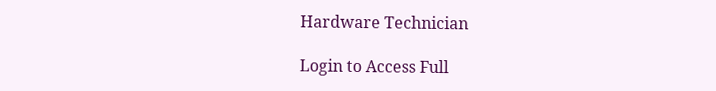Hardware Technician

Login to Access Full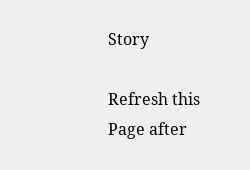Story

Refresh this Page after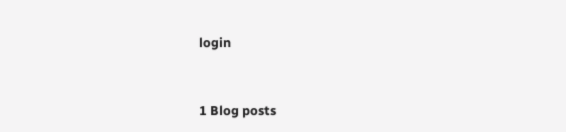login


1 Blog posts